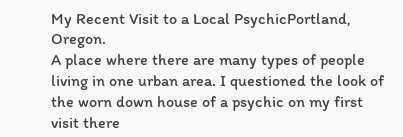My Recent Visit to a Local PsychicPortland, Oregon.
A place where there are many types of people living in one urban area. I questioned the look of the worn down house of a psychic on my first visit there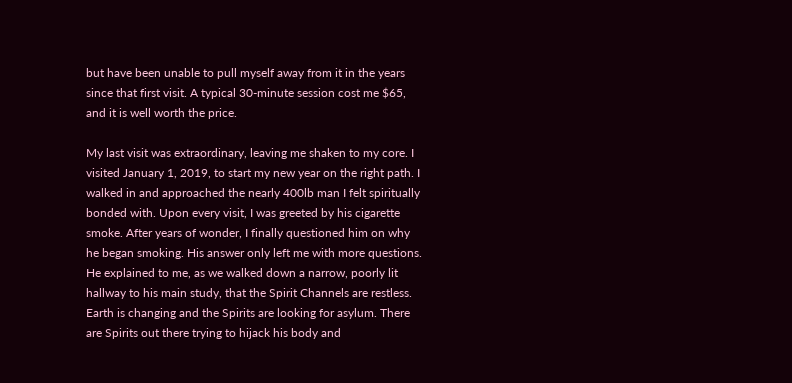but have been unable to pull myself away from it in the years since that first visit. A typical 30-minute session cost me $65, and it is well worth the price.

My last visit was extraordinary, leaving me shaken to my core. I visited January 1, 2019, to start my new year on the right path. I walked in and approached the nearly 400lb man I felt spiritually bonded with. Upon every visit, I was greeted by his cigarette smoke. After years of wonder, I finally questioned him on why he began smoking. His answer only left me with more questions. He explained to me, as we walked down a narrow, poorly lit hallway to his main study, that the Spirit Channels are restless. Earth is changing and the Spirits are looking for asylum. There are Spirits out there trying to hijack his body and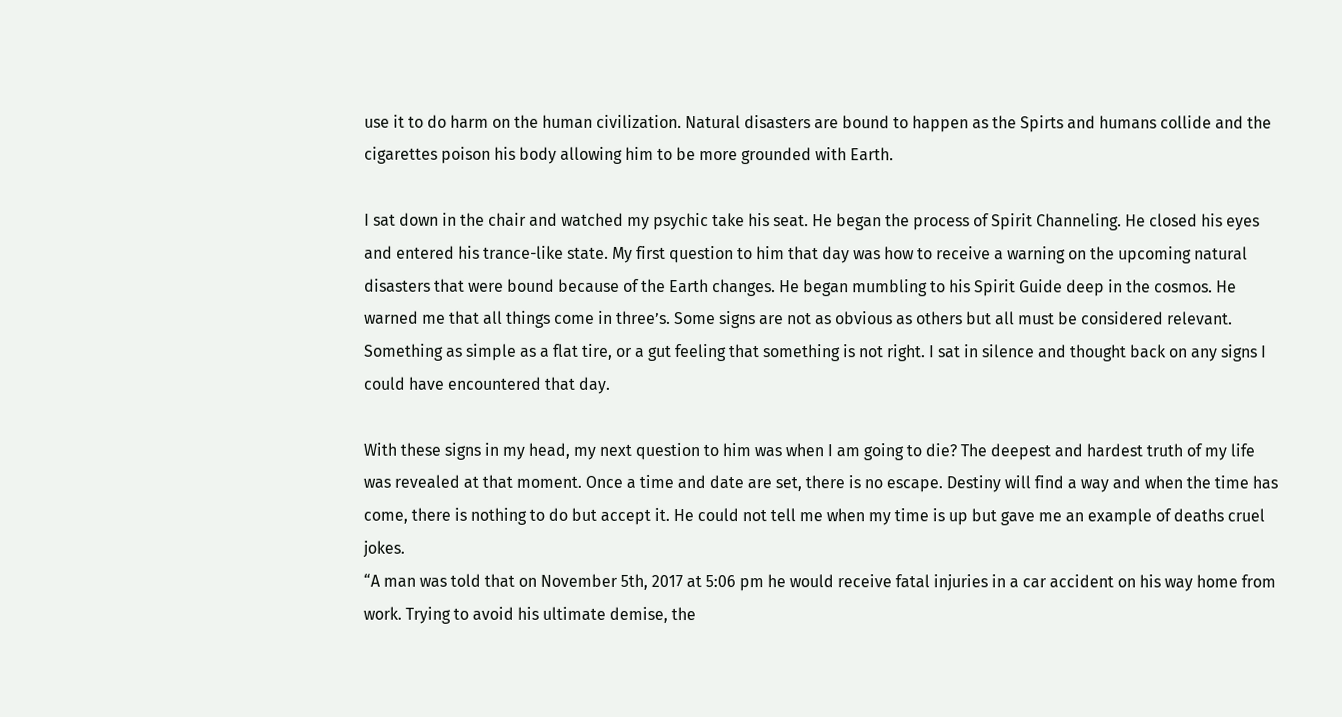use it to do harm on the human civilization. Natural disasters are bound to happen as the Spirts and humans collide and the cigarettes poison his body allowing him to be more grounded with Earth.

I sat down in the chair and watched my psychic take his seat. He began the process of Spirit Channeling. He closed his eyes and entered his trance-like state. My first question to him that day was how to receive a warning on the upcoming natural disasters that were bound because of the Earth changes. He began mumbling to his Spirit Guide deep in the cosmos. He warned me that all things come in three’s. Some signs are not as obvious as others but all must be considered relevant. Something as simple as a flat tire, or a gut feeling that something is not right. I sat in silence and thought back on any signs I could have encountered that day.

With these signs in my head, my next question to him was when I am going to die? The deepest and hardest truth of my life was revealed at that moment. Once a time and date are set, there is no escape. Destiny will find a way and when the time has come, there is nothing to do but accept it. He could not tell me when my time is up but gave me an example of deaths cruel jokes.
“A man was told that on November 5th, 2017 at 5:06 pm he would receive fatal injuries in a car accident on his way home from work. Trying to avoid his ultimate demise, the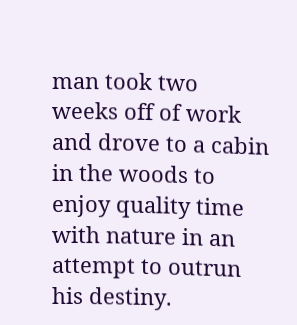man took two weeks off of work and drove to a cabin in the woods to enjoy quality time with nature in an attempt to outrun his destiny.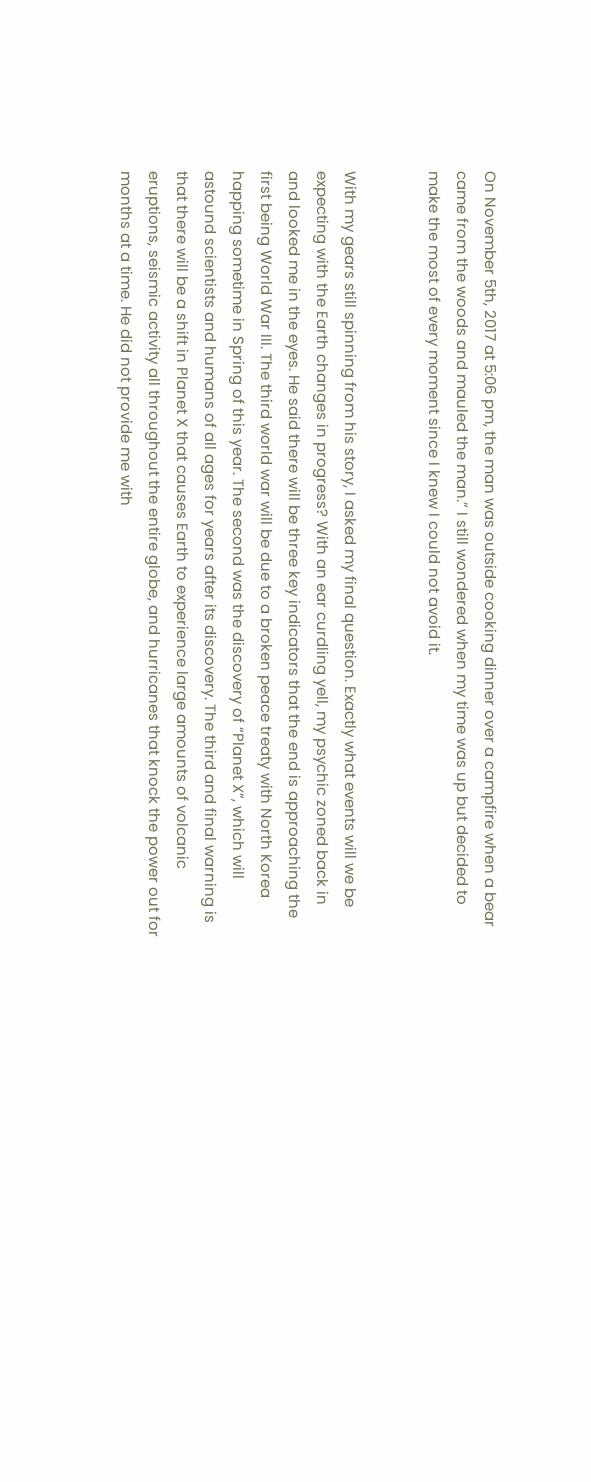On November 5th, 2017 at 5:06 pm, the man was outside cooking dinner over a campfire when a bear came from the woods and mauled the man.” I still wondered when my time was up but decided to make the most of every moment since I knew I could not avoid it.


With my gears still spinning from his story, I asked my final question. Exactly what events will we be expecting with the Earth changes in progress? With an ear curdling yell, my psychic zoned back in and looked me in the eyes. He said there will be three key indicators that the end is approaching the first being World War III. The third world war will be due to a broken peace treaty with North Korea happing sometime in Spring of this year. The second was the discovery of “Planet X”, which will astound scientists and humans of all ages for years after its discovery. The third and final warning is that there will be a shift in Planet X that causes Earth to experience large amounts of volcanic eruptions, seismic activity all throughout the entire globe, and hurricanes that knock the power out for months at a time. He did not provide me with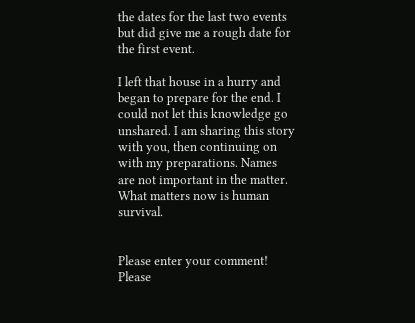the dates for the last two events but did give me a rough date for the first event.

I left that house in a hurry and began to prepare for the end. I could not let this knowledge go unshared. I am sharing this story with you, then continuing on with my preparations. Names are not important in the matter. What matters now is human survival.


Please enter your comment!
Please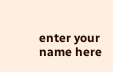enter your name here